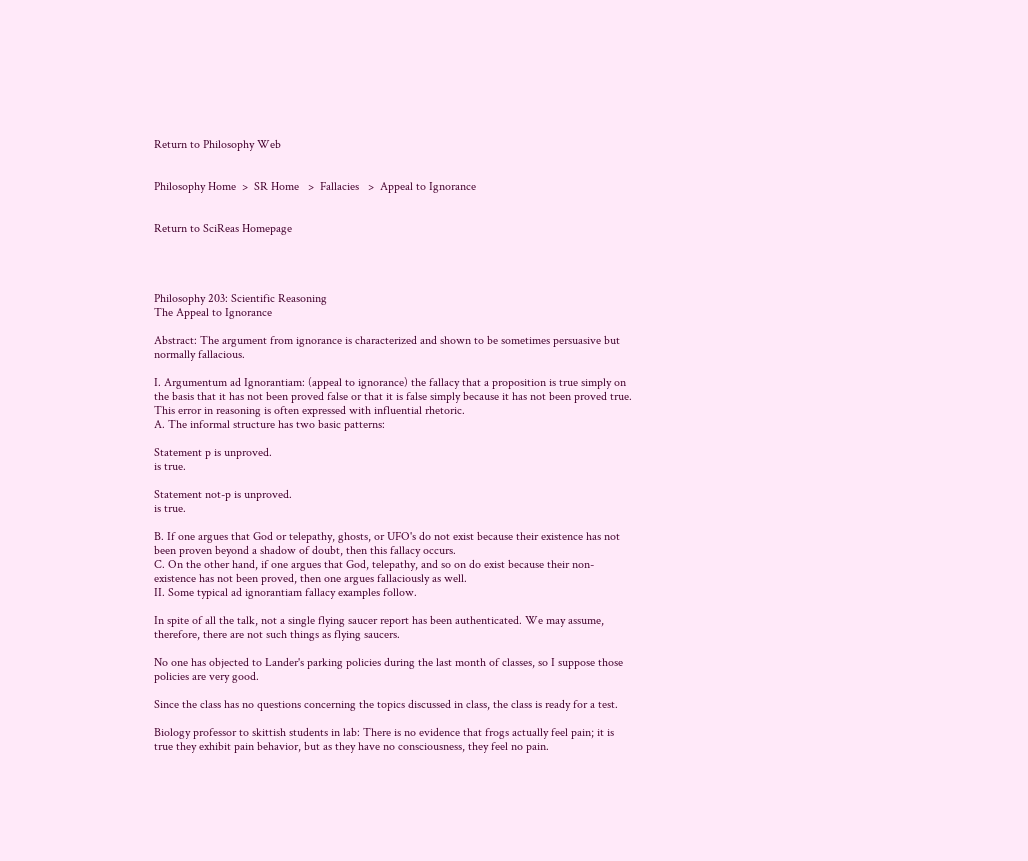Return to Philosophy Web


Philosophy Home  >  SR Home   >  Fallacies   >  Appeal to Ignorance


Return to SciReas Homepage




Philosophy 203: Scientific Reasoning
The Appeal to Ignorance

Abstract: The argument from ignorance is characterized and shown to be sometimes persuasive but normally fallacious.

I. Argumentum ad Ignorantiam: (appeal to ignorance) the fallacy that a proposition is true simply on the basis that it has not been proved false or that it is false simply because it has not been proved true. This error in reasoning is often expressed with influential rhetoric.
A. The informal structure has two basic patterns:

Statement p is unproved.
is true.

Statement not-p is unproved.
is true.

B. If one argues that God or telepathy, ghosts, or UFO's do not exist because their existence has not been proven beyond a shadow of doubt, then this fallacy occurs.
C. On the other hand, if one argues that God, telepathy, and so on do exist because their non-existence has not been proved, then one argues fallaciously as well.
II. Some typical ad ignorantiam fallacy examples follow.

In spite of all the talk, not a single flying saucer report has been authenticated. We may assume, therefore, there are not such things as flying saucers.

No one has objected to Lander's parking policies during the last month of classes, so I suppose those policies are very good.

Since the class has no questions concerning the topics discussed in class, the class is ready for a test.

Biology professor to skittish students in lab: There is no evidence that frogs actually feel pain; it is true they exhibit pain behavior, but as they have no consciousness, they feel no pain.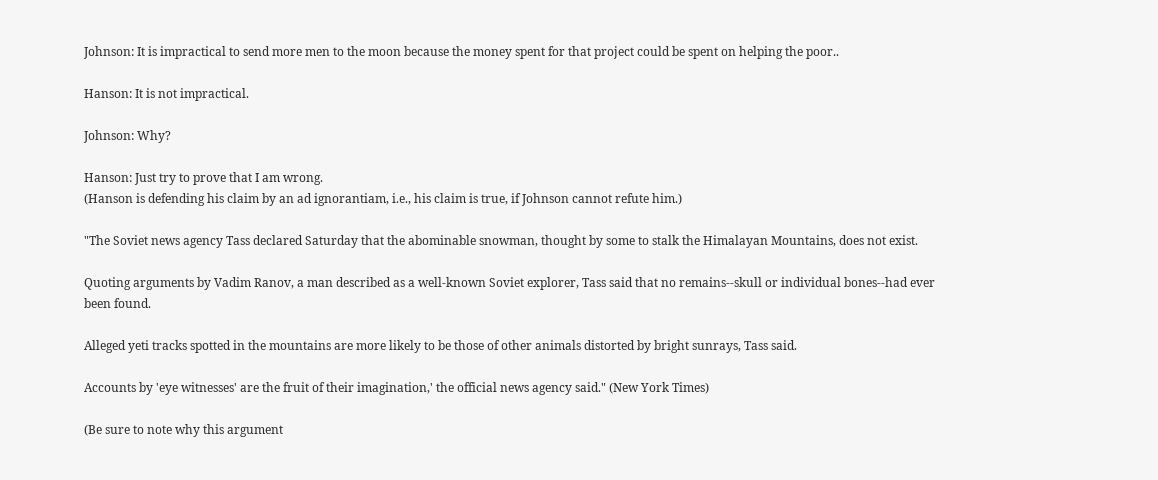Johnson: It is impractical to send more men to the moon because the money spent for that project could be spent on helping the poor..

Hanson: It is not impractical.

Johnson: Why?

Hanson: Just try to prove that I am wrong.
(Hanson is defending his claim by an ad ignorantiam, i.e., his claim is true, if Johnson cannot refute him.)

"The Soviet news agency Tass declared Saturday that the abominable snowman, thought by some to stalk the Himalayan Mountains, does not exist.

Quoting arguments by Vadim Ranov, a man described as a well-known Soviet explorer, Tass said that no remains--skull or individual bones--had ever been found.

Alleged yeti tracks spotted in the mountains are more likely to be those of other animals distorted by bright sunrays, Tass said.

Accounts by 'eye witnesses' are the fruit of their imagination,' the official news agency said." (New York Times)

(Be sure to note why this argument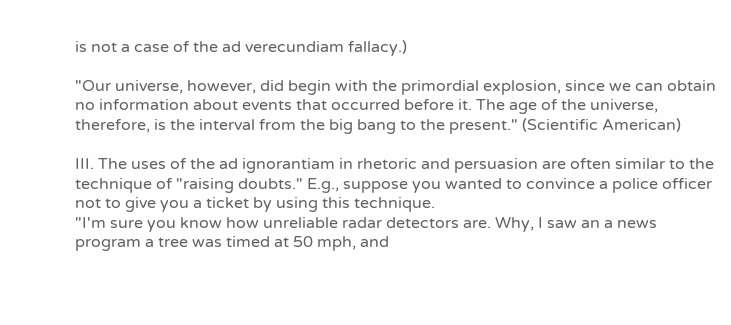is not a case of the ad verecundiam fallacy.)

"Our universe, however, did begin with the primordial explosion, since we can obtain no information about events that occurred before it. The age of the universe, therefore, is the interval from the big bang to the present." (Scientific American)

III. The uses of the ad ignorantiam in rhetoric and persuasion are often similar to the technique of "raising doubts." E.g., suppose you wanted to convince a police officer not to give you a ticket by using this technique.
"I'm sure you know how unreliable radar detectors are. Why, I saw an a news program a tree was timed at 50 mph, and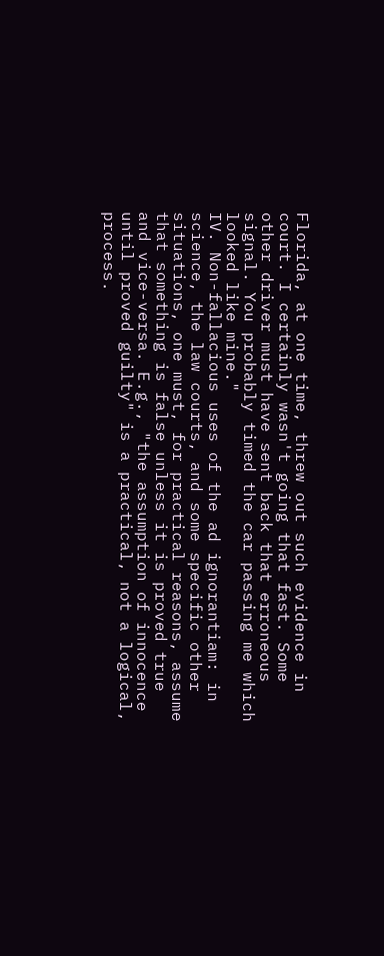Florida, at one time, threw out such evidence in court. I certainly wasn't going that fast. Some other driver must have sent back that erroneous signal. You probably timed the car passing me which looked like mine."
IV. Non-fallacious uses of the ad ignorantiam: in science, the law courts, and some specific other situations, one must, for practical reasons, assume that something is false unless it is proved true and vice-versa. E.g., "the assumption of innocence until proved guilty" is a practical, not a logical, process.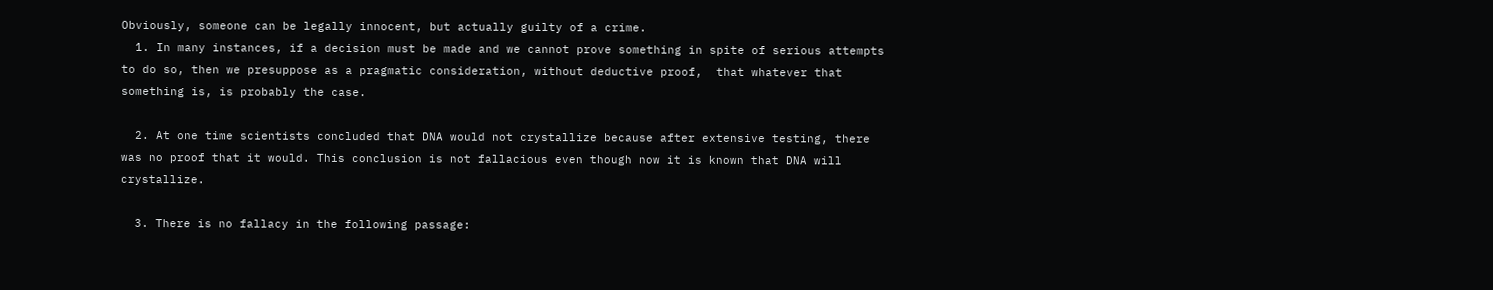Obviously, someone can be legally innocent, but actually guilty of a crime.
  1. In many instances, if a decision must be made and we cannot prove something in spite of serious attempts to do so, then we presuppose as a pragmatic consideration, without deductive proof,  that whatever that something is, is probably the case.

  2. At one time scientists concluded that DNA would not crystallize because after extensive testing, there was no proof that it would. This conclusion is not fallacious even though now it is known that DNA will crystallize.

  3. There is no fallacy in the following passage: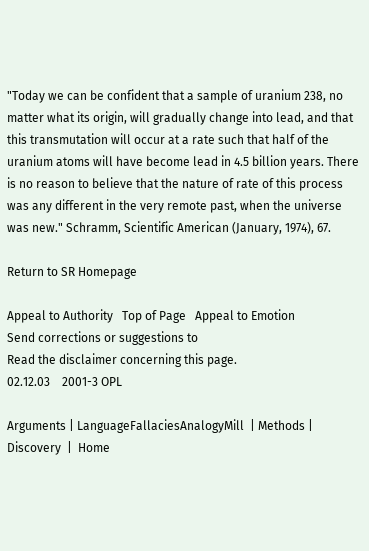"Today we can be confident that a sample of uranium 238, no matter what its origin, will gradually change into lead, and that this transmutation will occur at a rate such that half of the uranium atoms will have become lead in 4.5 billion years. There is no reason to believe that the nature of rate of this process was any different in the very remote past, when the universe was new." Schramm, Scientific American (January, 1974), 67.

Return to SR Homepage

Appeal to Authority   Top of Page   Appeal to Emotion
Send corrections or suggestions to
Read the disclaimer concerning this page.
02.12.03    2001-3 OPL

Arguments | LanguageFallaciesAnalogyMill  | Methods | Discovery  |  Home